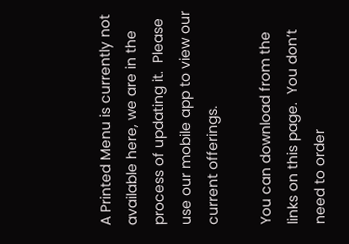A Printed Menu is currently not available here, we are in the process of updating it.  Please use our mobile app to view our current offerings.

You can download from the links on this page.  You don’t need to order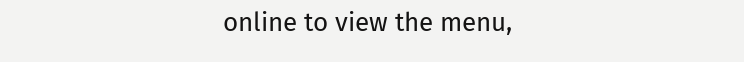online to view the menu,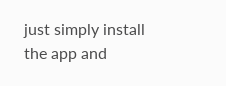just simply install the app and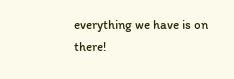everything we have is on there!